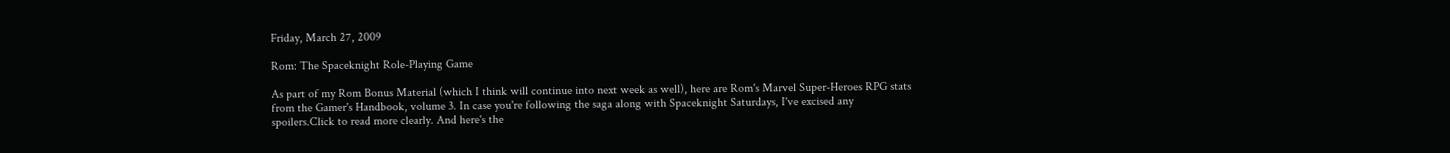Friday, March 27, 2009

Rom: The Spaceknight Role-Playing Game

As part of my Rom Bonus Material (which I think will continue into next week as well), here are Rom's Marvel Super-Heroes RPG stats from the Gamer's Handbook, volume 3. In case you're following the saga along with Spaceknight Saturdays, I've excised any spoilers.Click to read more clearly. And here's the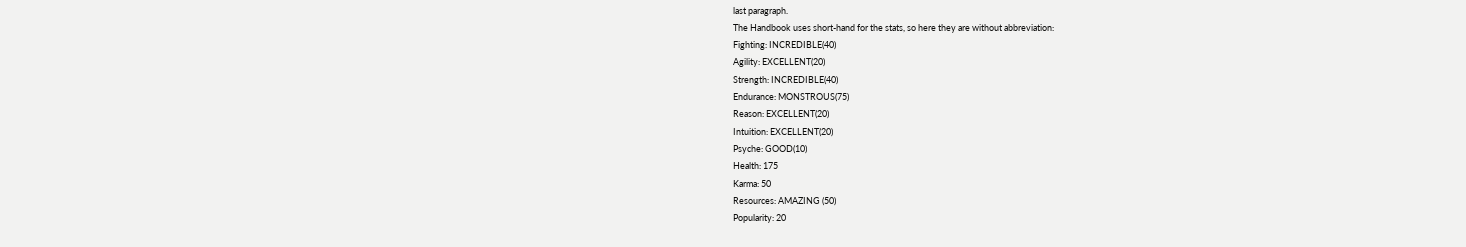last paragraph.
The Handbook uses short-hand for the stats, so here they are without abbreviation:
Fighting: INCREDIBLE(40)
Agility: EXCELLENT(20)
Strength: INCREDIBLE(40)
Endurance: MONSTROUS(75)
Reason: EXCELLENT(20)
Intuition: EXCELLENT(20)
Psyche: GOOD(10)
Health: 175
Karma: 50
Resources: AMAZING (50)
Popularity: 20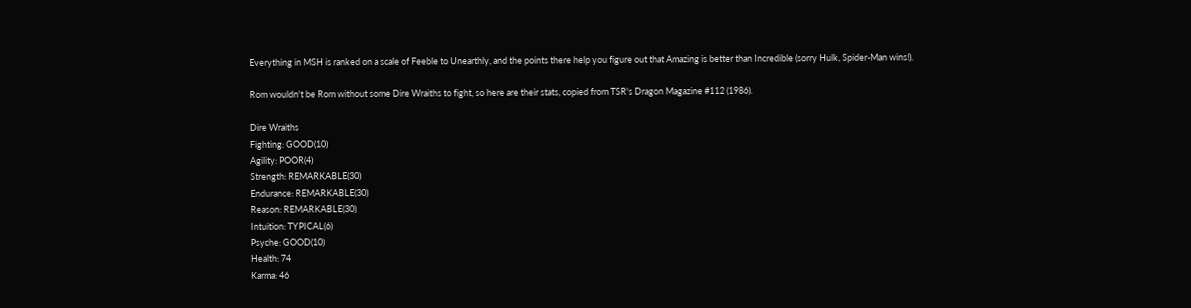Everything in MSH is ranked on a scale of Feeble to Unearthly, and the points there help you figure out that Amazing is better than Incredible (sorry Hulk, Spider-Man wins!).

Rom wouldn't be Rom without some Dire Wraiths to fight, so here are their stats, copied from TSR's Dragon Magazine #112 (1986).

Dire Wraiths
Fighting: GOOD(10)
Agility: POOR(4)
Strength: REMARKABLE(30)
Endurance: REMARKABLE(30)
Reason: REMARKABLE(30)
Intuition: TYPICAL(6)
Psyche: GOOD(10)
Health: 74
Karma: 46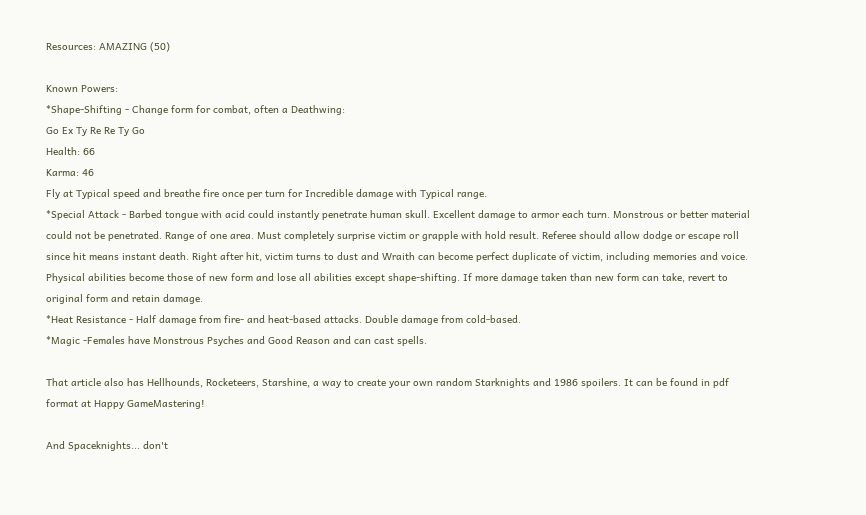Resources: AMAZING (50)

Known Powers:
*Shape-Shifting - Change form for combat, often a Deathwing:
Go Ex Ty Re Re Ty Go
Health: 66
Karma: 46
Fly at Typical speed and breathe fire once per turn for Incredible damage with Typical range.
*Special Attack - Barbed tongue with acid could instantly penetrate human skull. Excellent damage to armor each turn. Monstrous or better material could not be penetrated. Range of one area. Must completely surprise victim or grapple with hold result. Referee should allow dodge or escape roll since hit means instant death. Right after hit, victim turns to dust and Wraith can become perfect duplicate of victim, including memories and voice. Physical abilities become those of new form and lose all abilities except shape-shifting. If more damage taken than new form can take, revert to original form and retain damage.
*Heat Resistance - Half damage from fire- and heat-based attacks. Double damage from cold-based.
*Magic -Females have Monstrous Psyches and Good Reason and can cast spells.

That article also has Hellhounds, Rocketeers, Starshine, a way to create your own random Starknights and 1986 spoilers. It can be found in pdf format at Happy GameMastering!

And Spaceknights... don't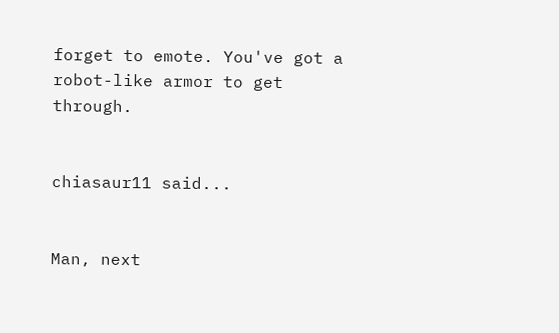forget to emote. You've got a robot-like armor to get through.


chiasaur11 said...


Man, next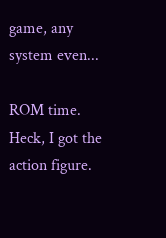game, any system even...

ROM time. Heck, I got the action figure.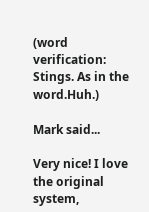(word verification: Stings. As in the word.Huh.)

Mark said...

Very nice! I love the original system,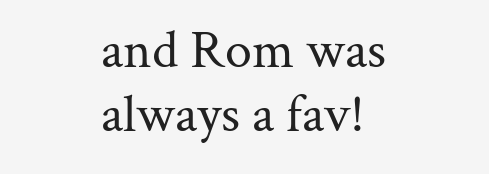and Rom was always a fav!